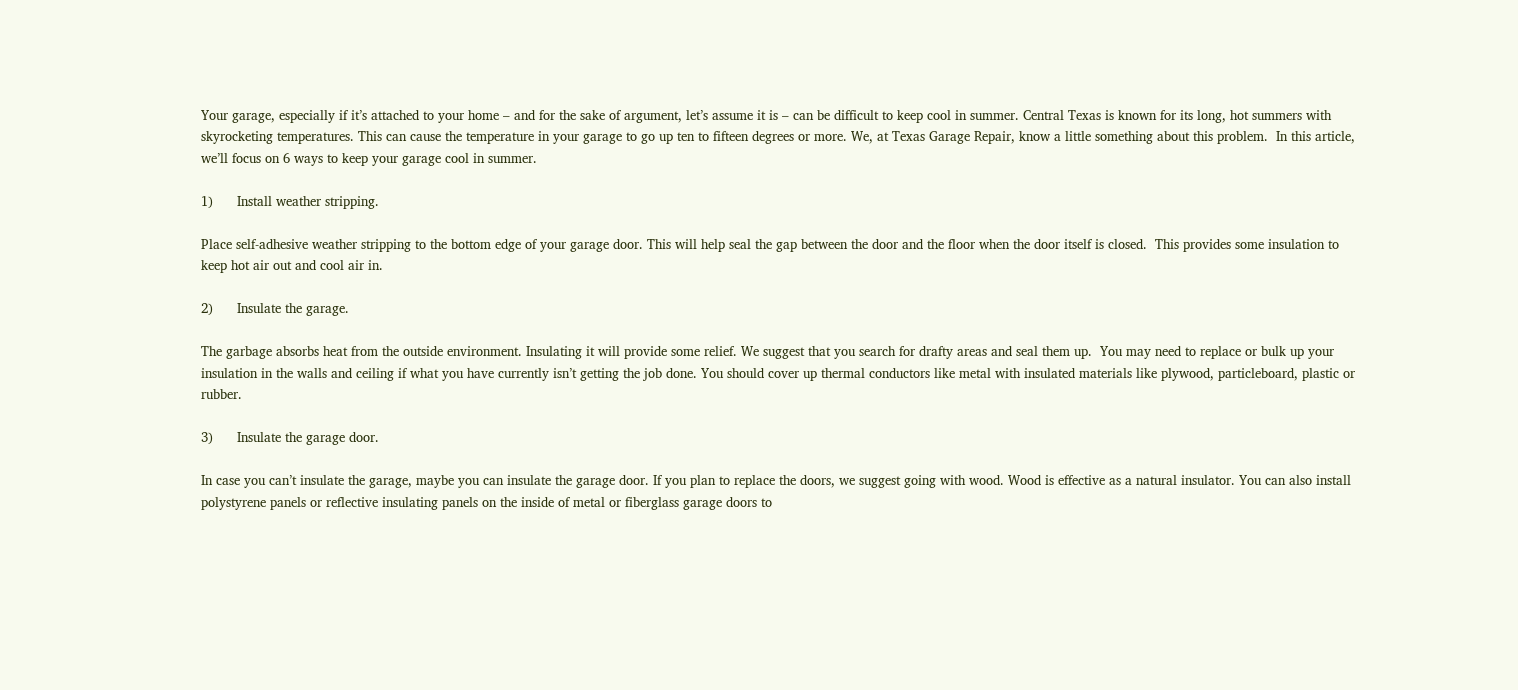Your garage, especially if it’s attached to your home – and for the sake of argument, let’s assume it is – can be difficult to keep cool in summer. Central Texas is known for its long, hot summers with skyrocketing temperatures. This can cause the temperature in your garage to go up ten to fifteen degrees or more. We, at Texas Garage Repair, know a little something about this problem.  In this article, we’ll focus on 6 ways to keep your garage cool in summer.

1)      Install weather stripping.

Place self-adhesive weather stripping to the bottom edge of your garage door. This will help seal the gap between the door and the floor when the door itself is closed.  This provides some insulation to keep hot air out and cool air in.

2)      Insulate the garage.

The garbage absorbs heat from the outside environment. Insulating it will provide some relief. We suggest that you search for drafty areas and seal them up.  You may need to replace or bulk up your insulation in the walls and ceiling if what you have currently isn’t getting the job done. You should cover up thermal conductors like metal with insulated materials like plywood, particleboard, plastic or rubber.

3)      Insulate the garage door.

In case you can’t insulate the garage, maybe you can insulate the garage door. If you plan to replace the doors, we suggest going with wood. Wood is effective as a natural insulator. You can also install polystyrene panels or reflective insulating panels on the inside of metal or fiberglass garage doors to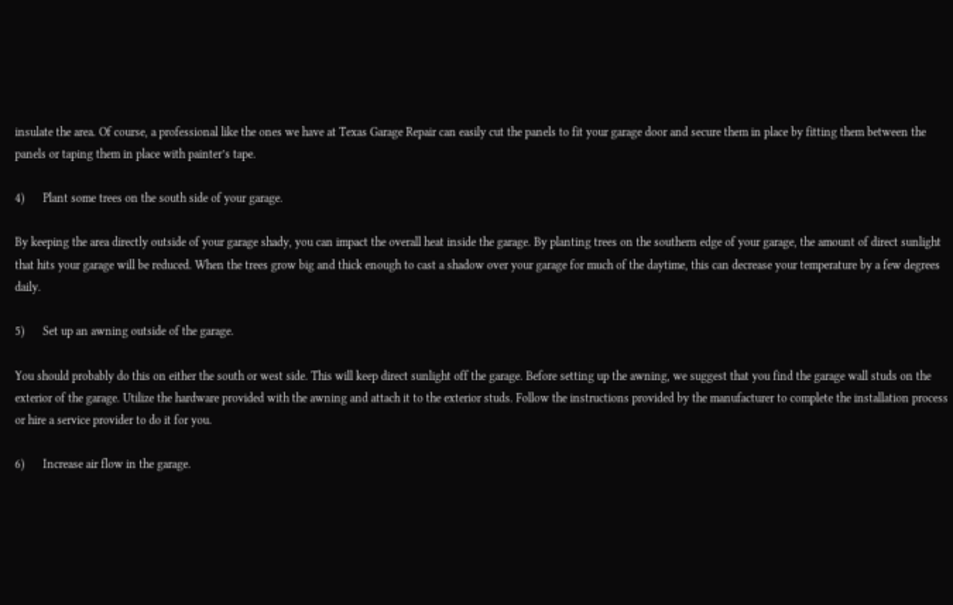insulate the area. Of course, a professional like the ones we have at Texas Garage Repair can easily cut the panels to fit your garage door and secure them in place by fitting them between the panels or taping them in place with painter’s tape.

4)      Plant some trees on the south side of your garage.

By keeping the area directly outside of your garage shady, you can impact the overall heat inside the garage. By planting trees on the southern edge of your garage, the amount of direct sunlight that hits your garage will be reduced. When the trees grow big and thick enough to cast a shadow over your garage for much of the daytime, this can decrease your temperature by a few degrees daily.

5)      Set up an awning outside of the garage.

You should probably do this on either the south or west side. This will keep direct sunlight off the garage. Before setting up the awning, we suggest that you find the garage wall studs on the exterior of the garage. Utilize the hardware provided with the awning and attach it to the exterior studs. Follow the instructions provided by the manufacturer to complete the installation process or hire a service provider to do it for you.

6)      Increase air flow in the garage.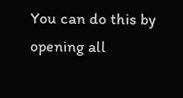You can do this by opening all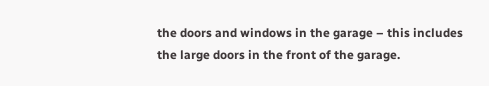the doors and windows in the garage – this includes the large doors in the front of the garage.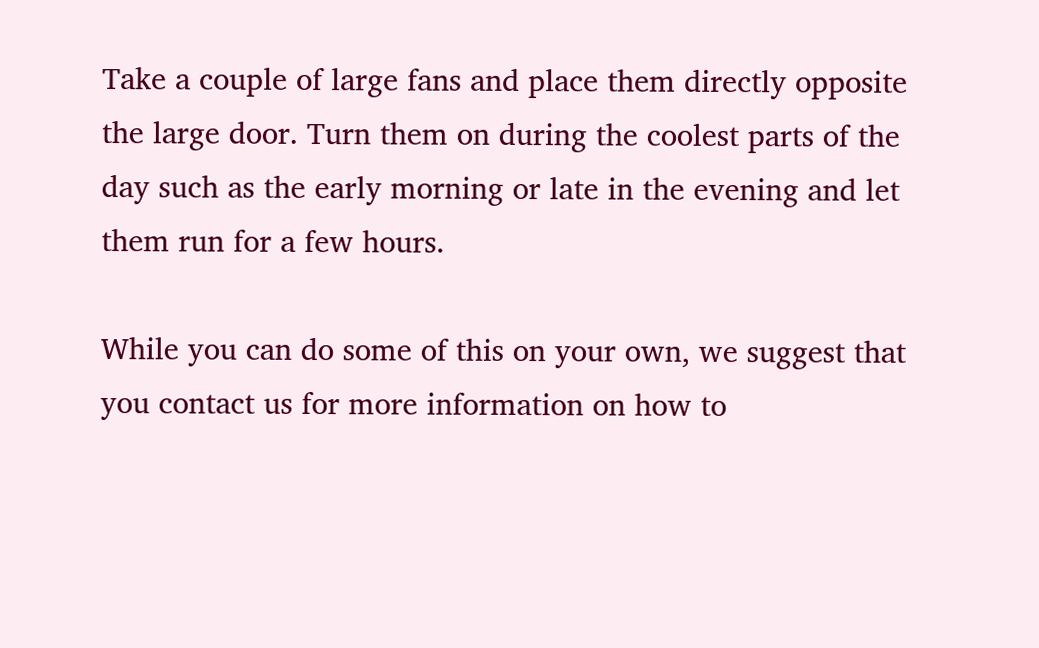Take a couple of large fans and place them directly opposite the large door. Turn them on during the coolest parts of the day such as the early morning or late in the evening and let them run for a few hours.

While you can do some of this on your own, we suggest that you contact us for more information on how to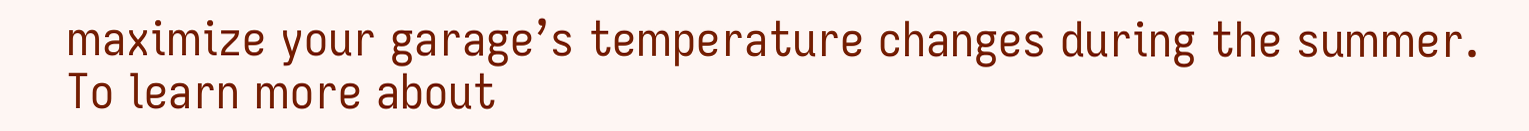maximize your garage’s temperature changes during the summer. To learn more about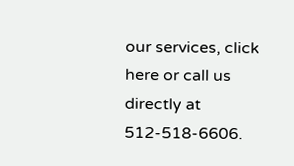our services, click here or call us directly at 512-518-6606.